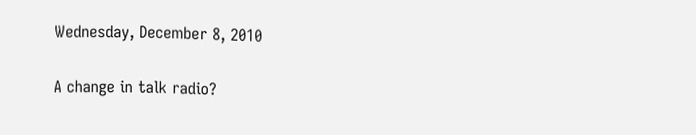Wednesday, December 8, 2010

A change in talk radio?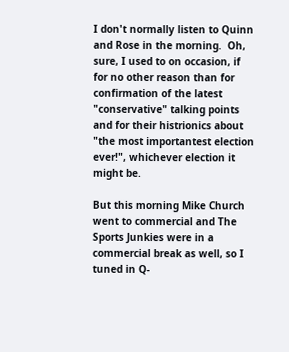I don't normally listen to Quinn and Rose in the morning.  Oh, sure, I used to on occasion, if for no other reason than for confirmation of the latest "conservative" talking points and for their histrionics about "the most importantest election ever!", whichever election it might be.

But this morning Mike Church went to commercial and The Sports Junkies were in a commercial break as well, so I tuned in Q-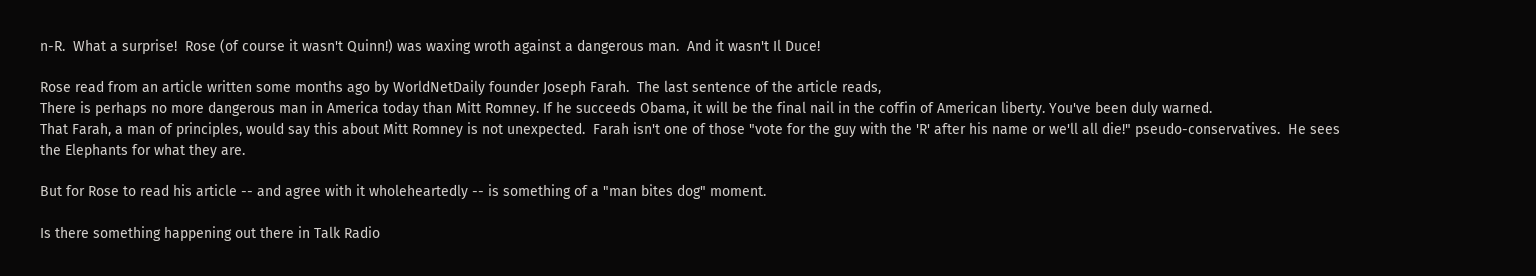n-R.  What a surprise!  Rose (of course it wasn't Quinn!) was waxing wroth against a dangerous man.  And it wasn't Il Duce!

Rose read from an article written some months ago by WorldNetDaily founder Joseph Farah.  The last sentence of the article reads,
There is perhaps no more dangerous man in America today than Mitt Romney. If he succeeds Obama, it will be the final nail in the coffin of American liberty. You've been duly warned.
That Farah, a man of principles, would say this about Mitt Romney is not unexpected.  Farah isn't one of those "vote for the guy with the 'R' after his name or we'll all die!" pseudo-conservatives.  He sees the Elephants for what they are.

But for Rose to read his article -- and agree with it wholeheartedly -- is something of a "man bites dog" moment.

Is there something happening out there in Talk Radio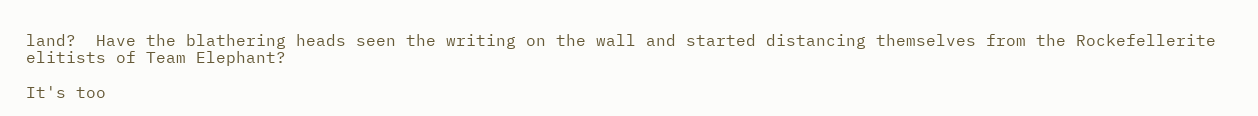land?  Have the blathering heads seen the writing on the wall and started distancing themselves from the Rockefellerite elitists of Team Elephant?

It's too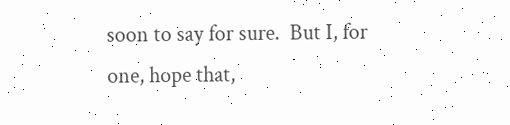soon to say for sure.  But I, for one, hope that,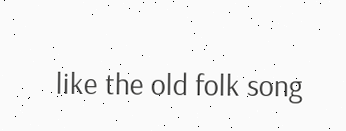like the old folk song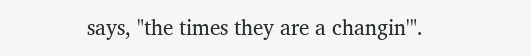says, "the times they are a changin'".